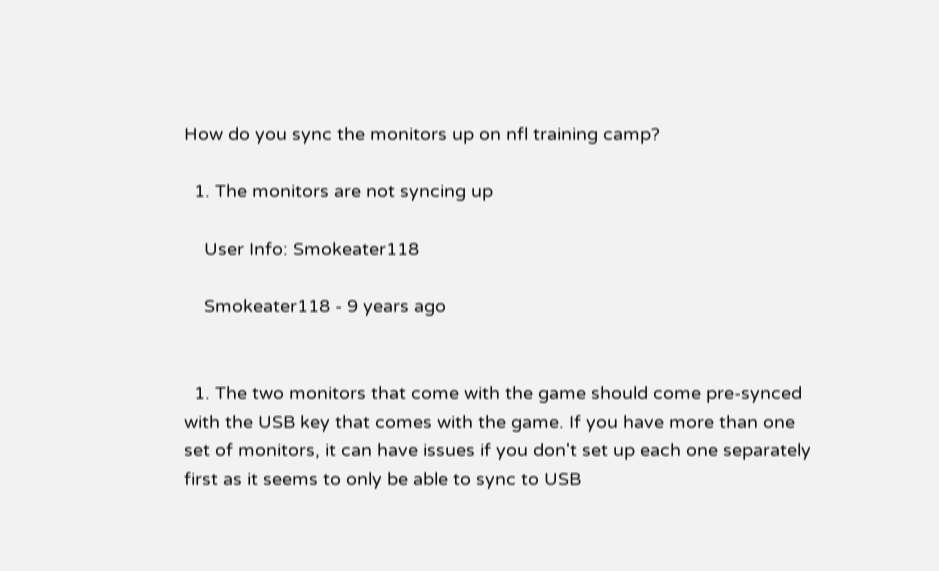How do you sync the monitors up on nfl training camp?

  1. The monitors are not syncing up

    User Info: Smokeater118

    Smokeater118 - 9 years ago


  1. The two monitors that come with the game should come pre-synced with the USB key that comes with the game. If you have more than one set of monitors, it can have issues if you don't set up each one separately first as it seems to only be able to sync to USB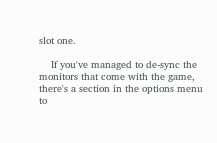slot one.

    If you've managed to de-sync the monitors that come with the game, there's a section in the options menu to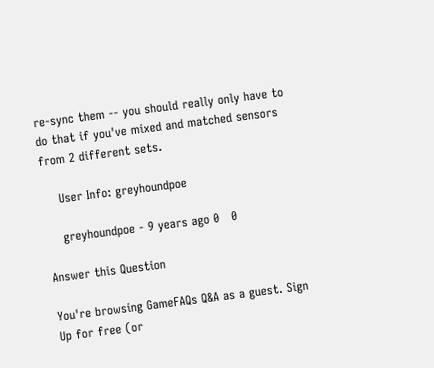re-sync them -- you should really only have to do that if you've mixed and matched sensors from 2 different sets.

    User Info: greyhoundpoe

    greyhoundpoe - 9 years ago 0   0

Answer this Question

You're browsing GameFAQs Q&A as a guest. Sign Up for free (or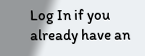Log In if you already have an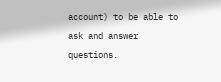account) to be able to ask and answer questions.